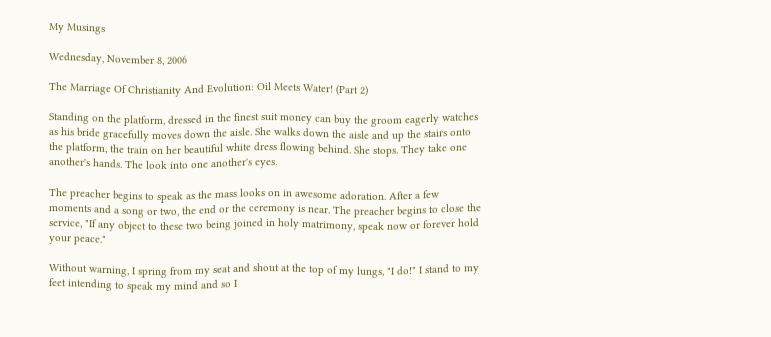My Musings

Wednesday, November 8, 2006

The Marriage Of Christianity And Evolution: Oil Meets Water! (Part 2)

Standing on the platform, dressed in the finest suit money can buy the groom eagerly watches as his bride gracefully moves down the aisle. She walks down the aisle and up the stairs onto the platform, the train on her beautiful white dress flowing behind. She stops. They take one another's hands. The look into one another's eyes.

The preacher begins to speak as the mass looks on in awesome adoration. After a few moments and a song or two, the end or the ceremony is near. The preacher begins to close the service, "If any object to these two being joined in holy matrimony, speak now or forever hold your peace."

Without warning, I spring from my seat and shout at the top of my lungs, "I do!" I stand to my feet intending to speak my mind and so I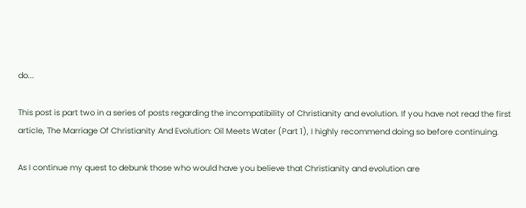do...

This post is part two in a series of posts regarding the incompatibility of Christianity and evolution. If you have not read the first article, The Marriage Of Christianity And Evolution: Oil Meets Water (Part 1), I highly recommend doing so before continuing.

As I continue my quest to debunk those who would have you believe that Christianity and evolution are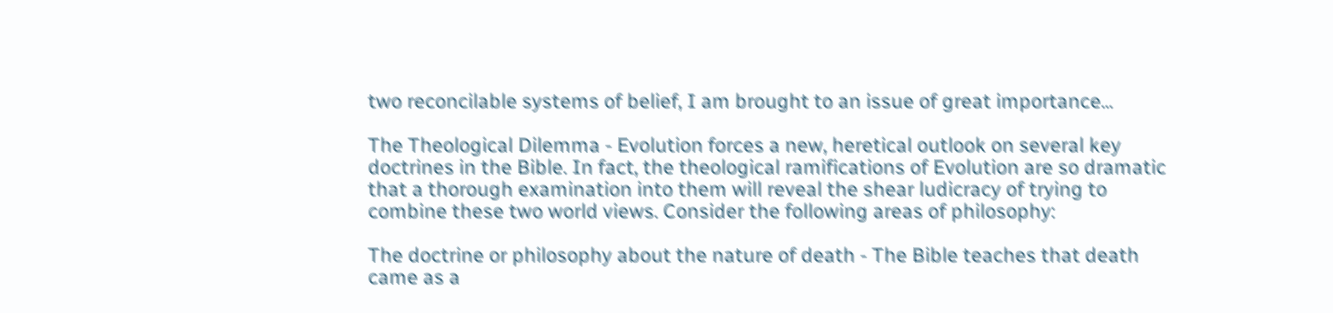two reconcilable systems of belief, I am brought to an issue of great importance...

The Theological Dilemma - Evolution forces a new, heretical outlook on several key doctrines in the Bible. In fact, the theological ramifications of Evolution are so dramatic that a thorough examination into them will reveal the shear ludicracy of trying to combine these two world views. Consider the following areas of philosophy:

The doctrine or philosophy about the nature of death - The Bible teaches that death came as a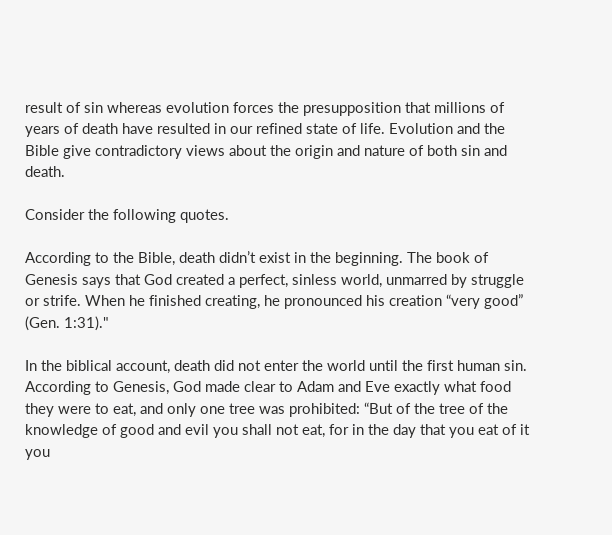result of sin whereas evolution forces the presupposition that millions of years of death have resulted in our refined state of life. Evolution and the Bible give contradictory views about the origin and nature of both sin and death.

Consider the following quotes.

According to the Bible, death didn’t exist in the beginning. The book of Genesis says that God created a perfect, sinless world, unmarred by struggle or strife. When he finished creating, he pronounced his creation “very good” (Gen. 1:31)."

In the biblical account, death did not enter the world until the first human sin. According to Genesis, God made clear to Adam and Eve exactly what food they were to eat, and only one tree was prohibited: “But of the tree of the knowledge of good and evil you shall not eat, for in the day that you eat of it you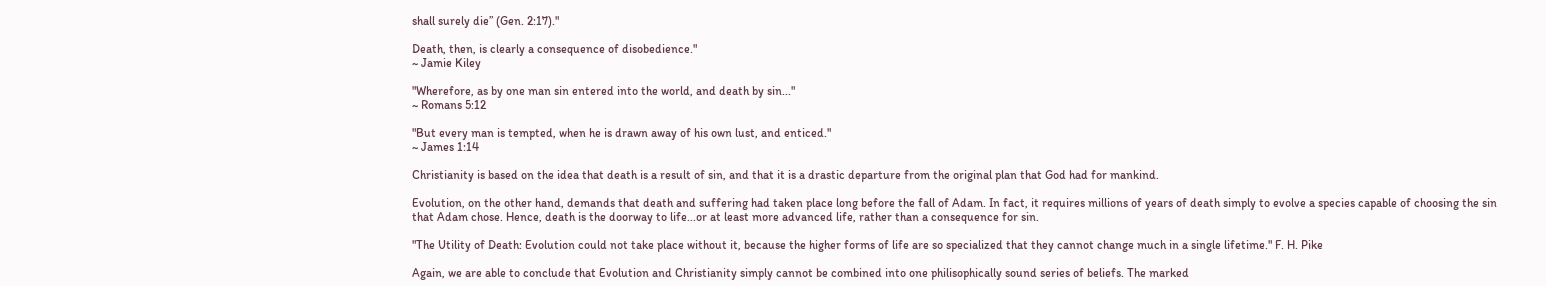shall surely die” (Gen. 2:17)."

Death, then, is clearly a consequence of disobedience."
~ Jamie Kiley

"Wherefore, as by one man sin entered into the world, and death by sin..."
~ Romans 5:12

"But every man is tempted, when he is drawn away of his own lust, and enticed."
~ James 1:14

Christianity is based on the idea that death is a result of sin, and that it is a drastic departure from the original plan that God had for mankind.

Evolution, on the other hand, demands that death and suffering had taken place long before the fall of Adam. In fact, it requires millions of years of death simply to evolve a species capable of choosing the sin that Adam chose. Hence, death is the doorway to life...or at least more advanced life, rather than a consequence for sin.

"The Utility of Death: Evolution could not take place without it, because the higher forms of life are so specialized that they cannot change much in a single lifetime." F. H. Pike

Again, we are able to conclude that Evolution and Christianity simply cannot be combined into one philisophically sound series of beliefs. The marked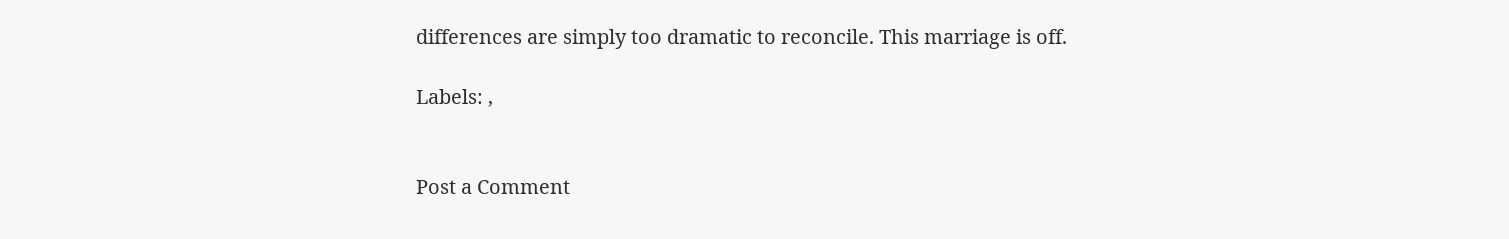differences are simply too dramatic to reconcile. This marriage is off.

Labels: ,


Post a Comment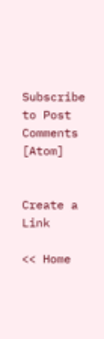Subscribe to Post Comments [Atom]


Create a Link

<< Home